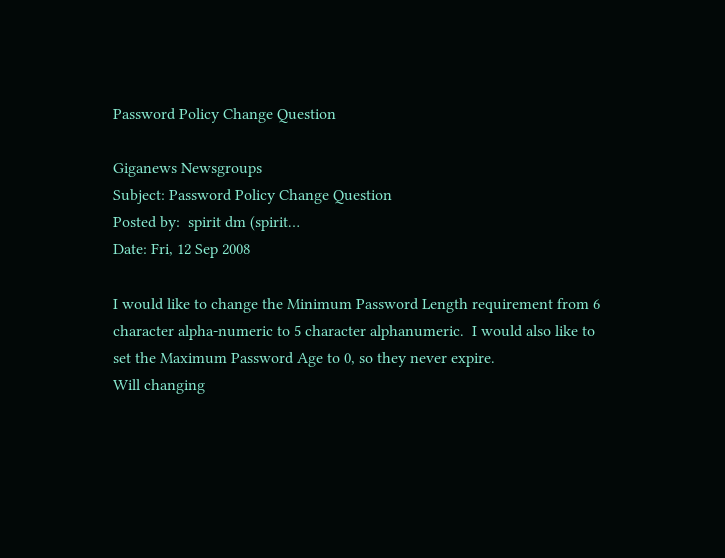Password Policy Change Question

Giganews Newsgroups
Subject: Password Policy Change Question
Posted by:  spirit dm (spirit…
Date: Fri, 12 Sep 2008

I would like to change the Minimum Password Length requirement from 6
character alpha-numeric to 5 character alphanumeric.  I would also like to
set the Maximum Password Age to 0, so they never expire.
Will changing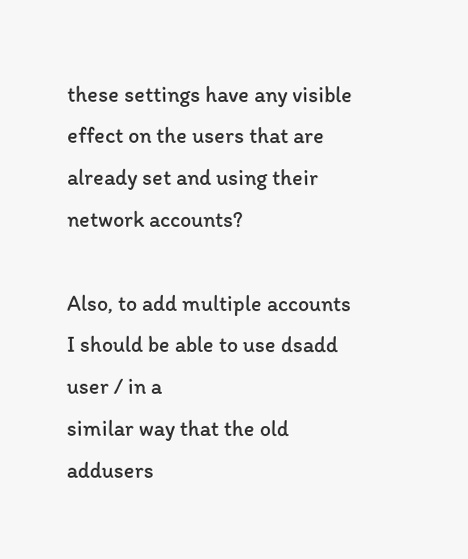these settings have any visible effect on the users that are
already set and using their network accounts?

Also, to add multiple accounts I should be able to use dsadd user / in a
similar way that the old addusers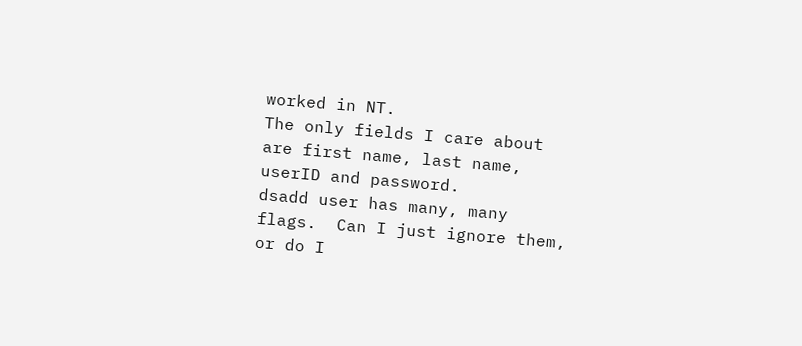worked in NT.
The only fields I care about are first name, last name, userID and password.
dsadd user has many, many flags.  Can I just ignore them, or do I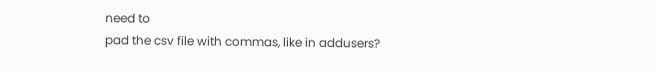need to
pad the csv file with commas, like in addusers?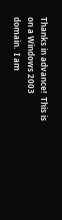Thanks in advance!  This is on a Windows 2003 domain.  I am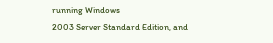running Windows
2003 Server Standard Edition, and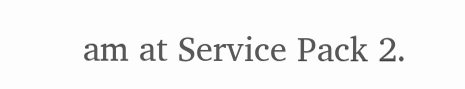am at Service Pack 2.